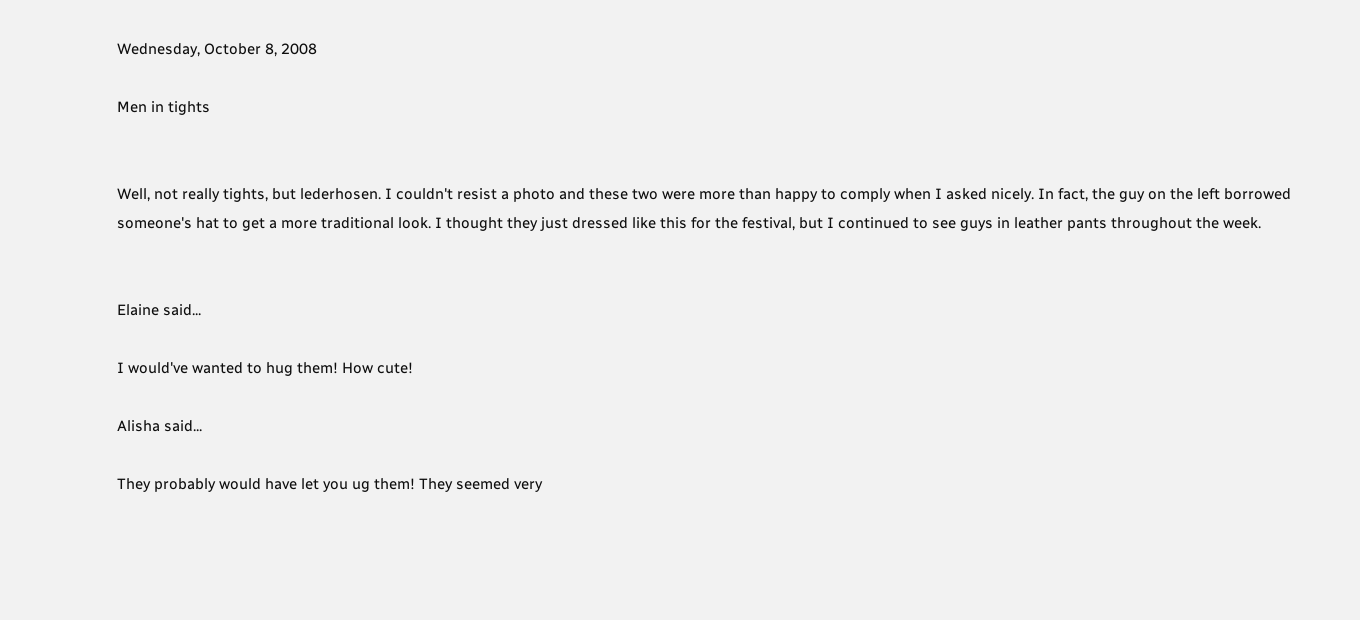Wednesday, October 8, 2008

Men in tights


Well, not really tights, but lederhosen. I couldn't resist a photo and these two were more than happy to comply when I asked nicely. In fact, the guy on the left borrowed someone's hat to get a more traditional look. I thought they just dressed like this for the festival, but I continued to see guys in leather pants throughout the week.


Elaine said...

I would've wanted to hug them! How cute!

Alisha said...

They probably would have let you ug them! They seemed very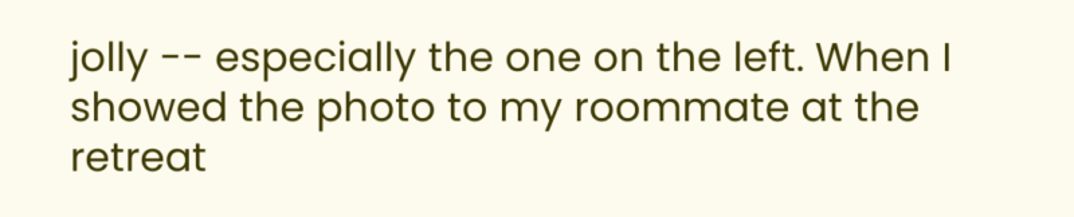jolly -- especially the one on the left. When I showed the photo to my roommate at the retreat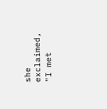she exclaimed, "I met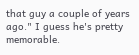that guy a couple of years ago." I guess he's pretty memorable.